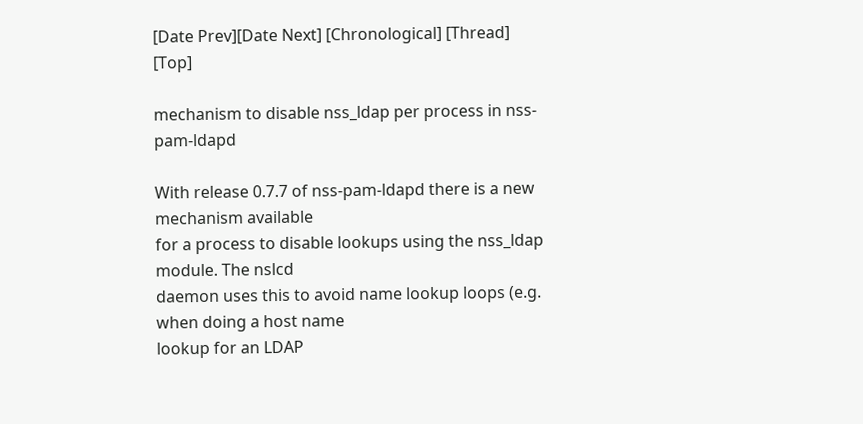[Date Prev][Date Next] [Chronological] [Thread] [Top]

mechanism to disable nss_ldap per process in nss-pam-ldapd

With release 0.7.7 of nss-pam-ldapd there is a new mechanism available
for a process to disable lookups using the nss_ldap module. The nslcd
daemon uses this to avoid name lookup loops (e.g. when doing a host name
lookup for an LDAP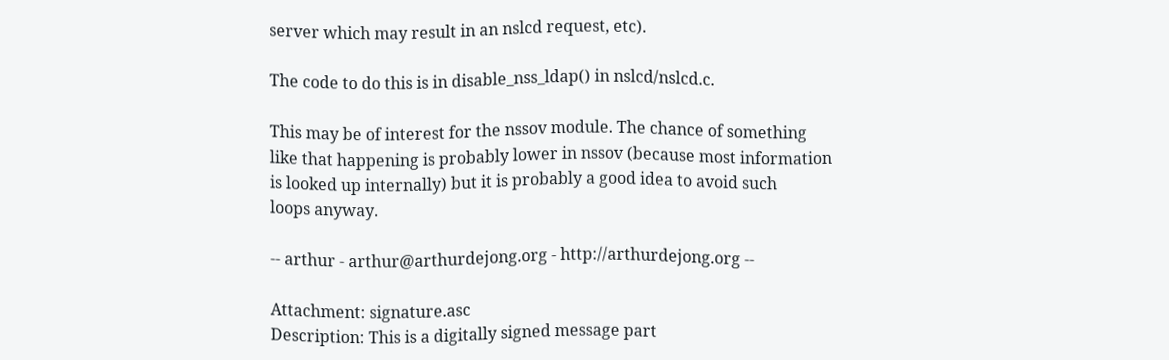server which may result in an nslcd request, etc).

The code to do this is in disable_nss_ldap() in nslcd/nslcd.c.

This may be of interest for the nssov module. The chance of something
like that happening is probably lower in nssov (because most information
is looked up internally) but it is probably a good idea to avoid such
loops anyway.

-- arthur - arthur@arthurdejong.org - http://arthurdejong.org --

Attachment: signature.asc
Description: This is a digitally signed message part